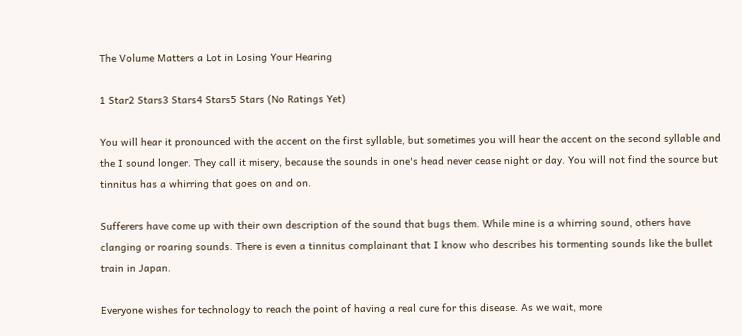The Volume Matters a Lot in Losing Your Hearing

1 Star2 Stars3 Stars4 Stars5 Stars (No Ratings Yet)

You will hear it pronounced with the accent on the first syllable, but sometimes you will hear the accent on the second syllable and the I sound longer. They call it misery, because the sounds in one's head never cease night or day. You will not find the source but tinnitus has a whirring that goes on and on.

Sufferers have come up with their own description of the sound that bugs them. While mine is a whirring sound, others have clanging or roaring sounds. There is even a tinnitus complainant that I know who describes his tormenting sounds like the bullet train in Japan.

Everyone wishes for technology to reach the point of having a real cure for this disease. As we wait, more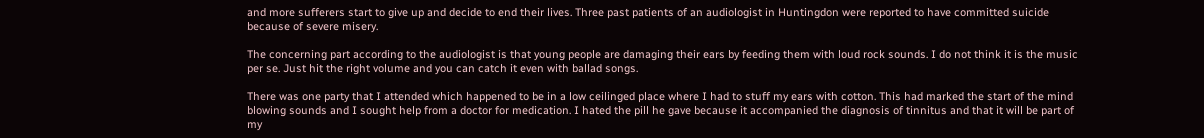and more sufferers start to give up and decide to end their lives. Three past patients of an audiologist in Huntingdon were reported to have committed suicide because of severe misery.

The concerning part according to the audiologist is that young people are damaging their ears by feeding them with loud rock sounds. I do not think it is the music per se. Just hit the right volume and you can catch it even with ballad songs.

There was one party that I attended which happened to be in a low ceilinged place where I had to stuff my ears with cotton. This had marked the start of the mind blowing sounds and I sought help from a doctor for medication. I hated the pill he gave because it accompanied the diagnosis of tinnitus and that it will be part of my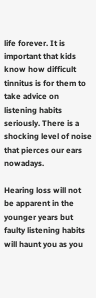life forever. It is important that kids know how difficult tinnitus is for them to take advice on listening habits seriously. There is a shocking level of noise that pierces our ears nowadays.

Hearing loss will not be apparent in the younger years but faulty listening habits will haunt you as you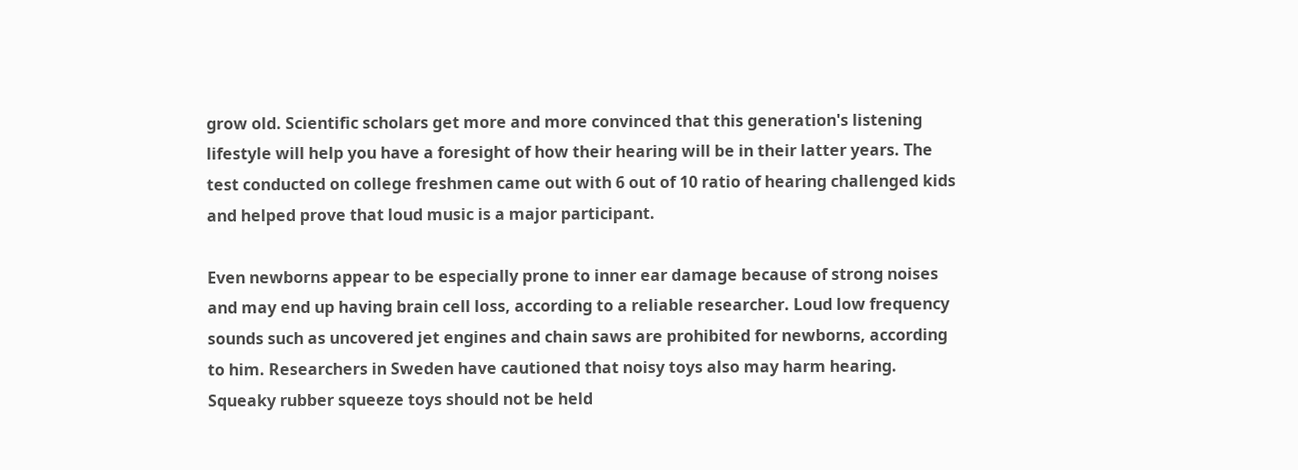grow old. Scientific scholars get more and more convinced that this generation's listening lifestyle will help you have a foresight of how their hearing will be in their latter years. The test conducted on college freshmen came out with 6 out of 10 ratio of hearing challenged kids and helped prove that loud music is a major participant.

Even newborns appear to be especially prone to inner ear damage because of strong noises and may end up having brain cell loss, according to a reliable researcher. Loud low frequency sounds such as uncovered jet engines and chain saws are prohibited for newborns, according to him. Researchers in Sweden have cautioned that noisy toys also may harm hearing. Squeaky rubber squeeze toys should not be held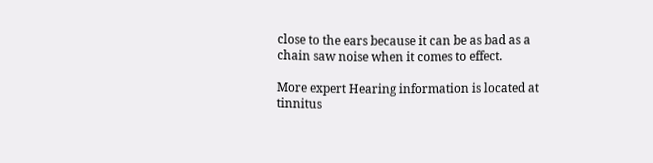close to the ears because it can be as bad as a chain saw noise when it comes to effect.

More expert Hearing information is located at tinnitus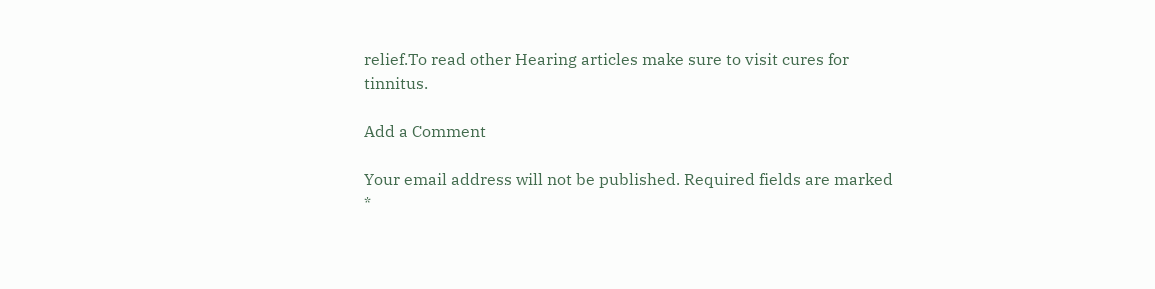relief.To read other Hearing articles make sure to visit cures for tinnitus.

Add a Comment

Your email address will not be published. Required fields are marked *